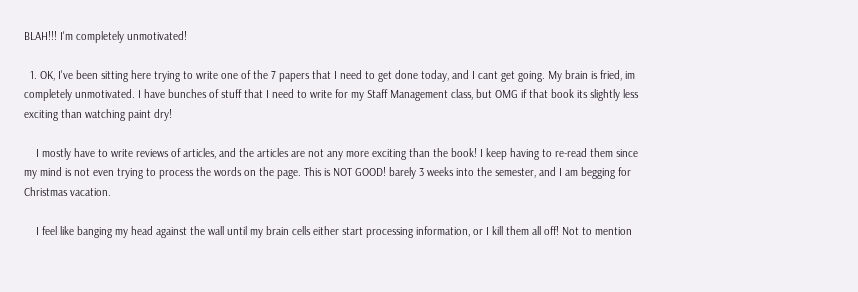BLAH!!! I'm completely unmotivated!

  1. OK, I've been sitting here trying to write one of the 7 papers that I need to get done today, and I cant get going. My brain is fried, im completely unmotivated. I have bunches of stuff that I need to write for my Staff Management class, but OMG if that book its slightly less exciting than watching paint dry!

    I mostly have to write reviews of articles, and the articles are not any more exciting than the book! I keep having to re-read them since my mind is not even trying to process the words on the page. This is NOT GOOD! barely 3 weeks into the semester, and I am begging for Christmas vacation.

    I feel like banging my head against the wall until my brain cells either start processing information, or I kill them all off! Not to mention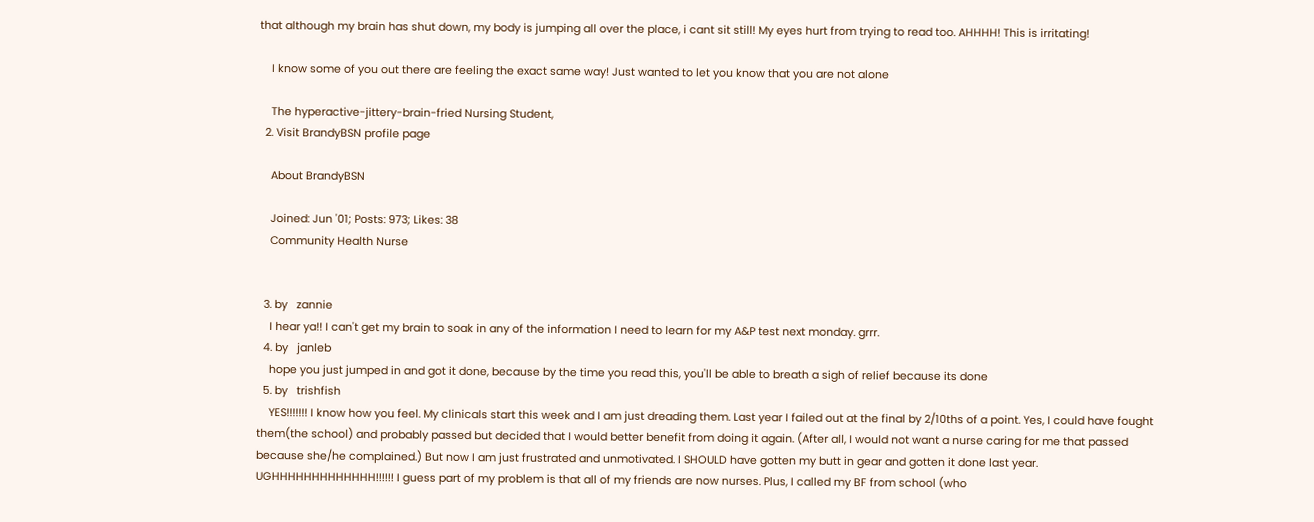that although my brain has shut down, my body is jumping all over the place, i cant sit still! My eyes hurt from trying to read too. AHHHH! This is irritating!

    I know some of you out there are feeling the exact same way! Just wanted to let you know that you are not alone

    The hyperactive-jittery-brain-fried Nursing Student,
  2. Visit BrandyBSN profile page

    About BrandyBSN

    Joined: Jun '01; Posts: 973; Likes: 38
    Community Health Nurse


  3. by   zannie
    I hear ya!! I can't get my brain to soak in any of the information I need to learn for my A&P test next monday. grrr.
  4. by   janleb
    hope you just jumped in and got it done, because by the time you read this, you'll be able to breath a sigh of relief because its done
  5. by   trishfish
    YES!!!!!!! I know how you feel. My clinicals start this week and I am just dreading them. Last year I failed out at the final by 2/10ths of a point. Yes, I could have fought them(the school) and probably passed but decided that I would better benefit from doing it again. (After all, I would not want a nurse caring for me that passed because she/he complained.) But now I am just frustrated and unmotivated. I SHOULD have gotten my butt in gear and gotten it done last year. UGHHHHHHHHHHHHH!!!!!! I guess part of my problem is that all of my friends are now nurses. Plus, I called my BF from school (who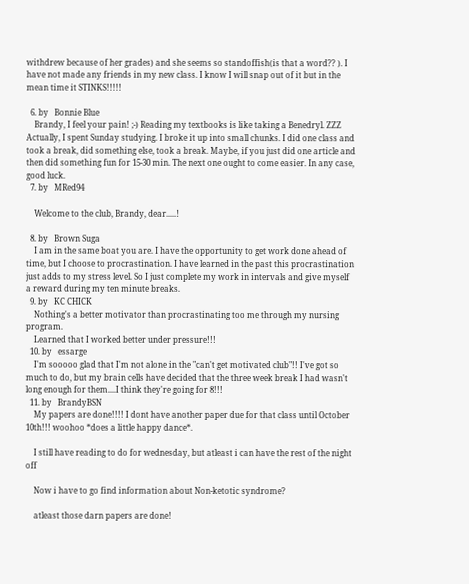withdrew because of her grades) and she seems so standoffish(is that a word?? ). I have not made any friends in my new class. I know I will snap out of it but in the mean time it STINKS!!!!!

  6. by   Bonnie Blue
    Brandy, I feel your pain! ;-) Reading my textbooks is like taking a Benedryl. ZZZ Actually, I spent Sunday studying. I broke it up into small chunks. I did one class and took a break, did something else, took a break. Maybe, if you just did one article and then did something fun for 15-30 min. The next one ought to come easier. In any case, good luck.
  7. by   MRed94

    Welcome to the club, Brandy, dear.....!

  8. by   Brown Suga
    I am in the same boat you are. I have the opportunity to get work done ahead of time, but I choose to procrastination. I have learned in the past this procrastination just adds to my stress level. So I just complete my work in intervals and give myself a reward during my ten minute breaks.
  9. by   KC CHICK
    Nothing's a better motivator than procrastinating too me through my nursing program.
    Learned that I worked better under pressure!!!
  10. by   essarge
    I'm sooooo glad that I'm not alone in the "can't get motivated club"!! I've got so much to do, but my brain cells have decided that the three week break I had wasn't long enough for them....I think they're going for 8!!!
  11. by   BrandyBSN
    My papers are done!!!! I dont have another paper due for that class until October 10th!!! woohoo *does a little happy dance*.

    I still have reading to do for wednesday, but atleast i can have the rest of the night off

    Now i have to go find information about Non-ketotic syndrome?

    atleast those darn papers are done!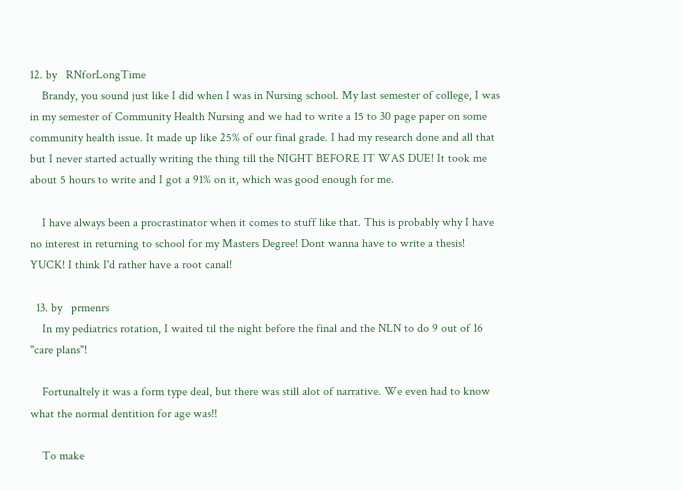12. by   RNforLongTime
    Brandy, you sound just like I did when I was in Nursing school. My last semester of college, I was in my semester of Community Health Nursing and we had to write a 15 to 30 page paper on some community health issue. It made up like 25% of our final grade. I had my research done and all that but I never started actually writing the thing till the NIGHT BEFORE IT WAS DUE! It took me about 5 hours to write and I got a 91% on it, which was good enough for me.

    I have always been a procrastinator when it comes to stuff like that. This is probably why I have no interest in returning to school for my Masters Degree! Dont wanna have to write a thesis! YUCK! I think I'd rather have a root canal!

  13. by   prmenrs
    In my pediatrics rotation, I waited til the night before the final and the NLN to do 9 out of 16 "care plans"!

    Fortunaltely it was a form type deal, but there was still alot of narrative. We even had to know what the normal dentition for age was!!

    To make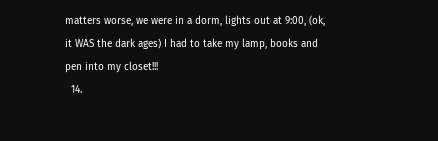matters worse, we were in a dorm, lights out at 9:00, (ok, it WAS the dark ages) I had to take my lamp, books and pen into my closet!!!
  14.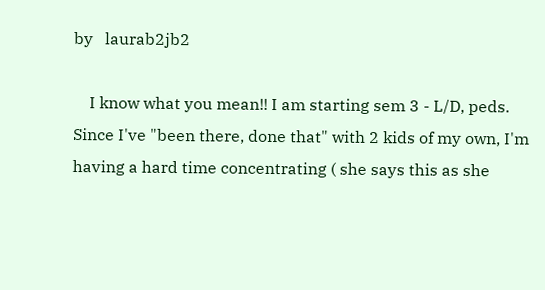by   laurab2jb2

    I know what you mean!! I am starting sem 3 - L/D, peds. Since I've "been there, done that" with 2 kids of my own, I'm having a hard time concentrating ( she says this as she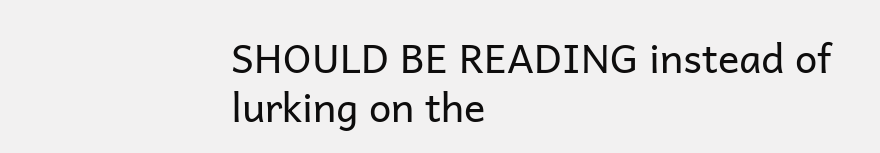SHOULD BE READING instead of lurking on the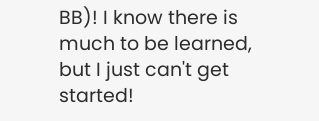BB)! I know there is much to be learned, but I just can't get started!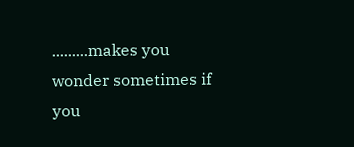.........makes you wonder sometimes if you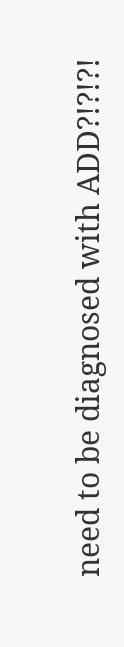need to be diagnosed with ADD?!?!?!